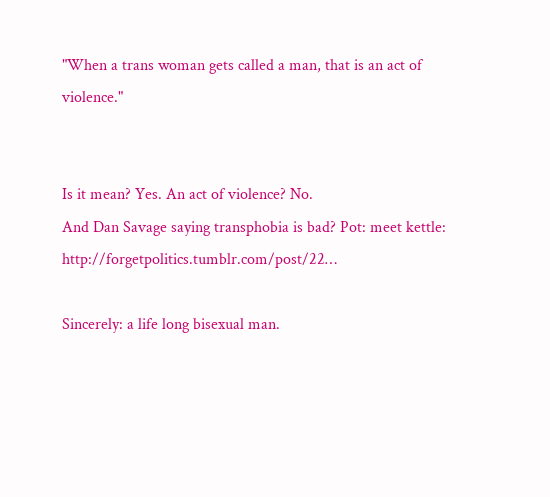"When a trans woman gets called a man, that is an act of violence."


Is it mean? Yes. An act of violence? No.
And Dan Savage saying transphobia is bad? Pot: meet kettle: http://forgetpolitics.tumblr.com/post/22…

Sincerely: a life long bisexual man.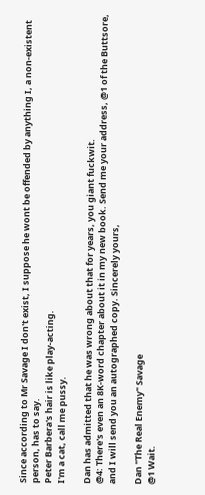Since according to Mr Savage I don't exist, I suppose he wont be offended by anything I, a non-existent person, has to say.
Peter Barbera's hair is like play-acting.
I'm a cat, call me pussy.

Dan has admitted that he was wrong about that for years, you giant fuckwit.
@4: There's even an 8K-word chapter about it in my new book. Send me your address, @1 of the Buttsore, and I will send you an autographed copy. Sincerely yours,

Dan "The Real Enemy" Savage
@1 Wait.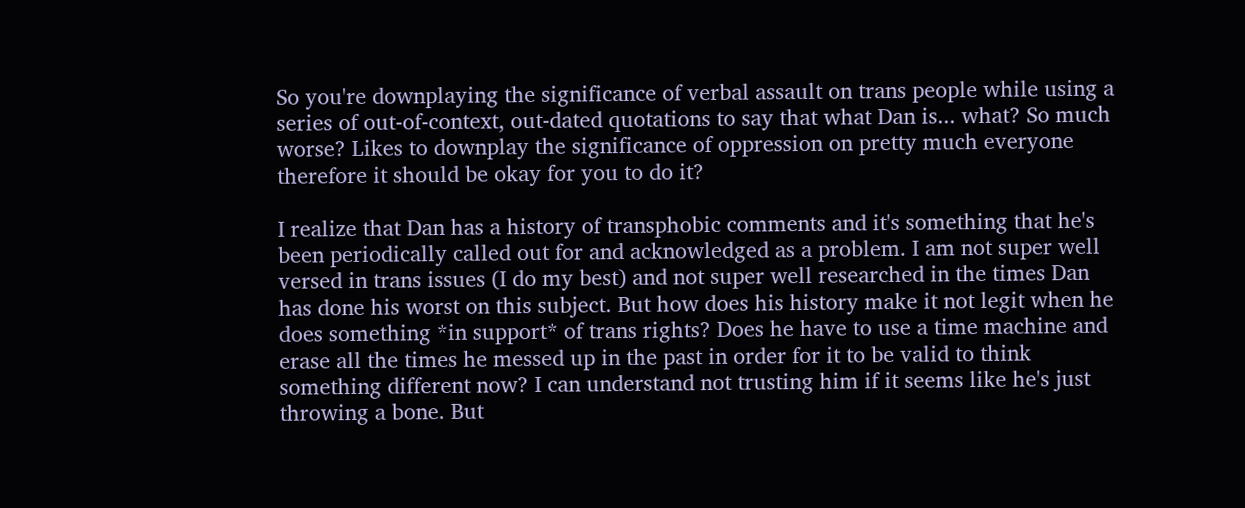So you're downplaying the significance of verbal assault on trans people while using a series of out-of-context, out-dated quotations to say that what Dan is... what? So much worse? Likes to downplay the significance of oppression on pretty much everyone therefore it should be okay for you to do it?

I realize that Dan has a history of transphobic comments and it's something that he's been periodically called out for and acknowledged as a problem. I am not super well versed in trans issues (I do my best) and not super well researched in the times Dan has done his worst on this subject. But how does his history make it not legit when he does something *in support* of trans rights? Does he have to use a time machine and erase all the times he messed up in the past in order for it to be valid to think something different now? I can understand not trusting him if it seems like he's just throwing a bone. But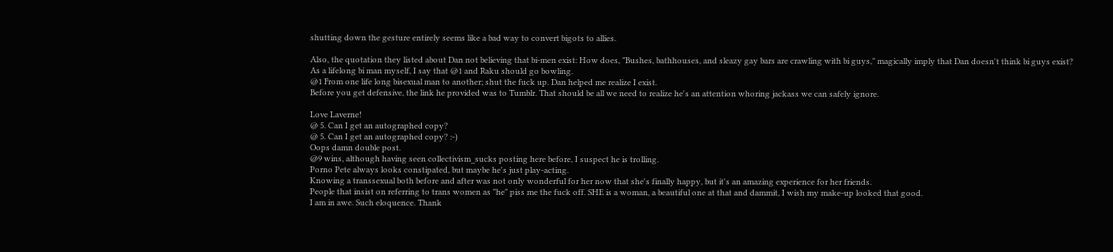shutting down the gesture entirely seems like a bad way to convert bigots to allies.

Also, the quotation they listed about Dan not believing that bi-men exist: How does, "Bushes, bathhouses, and sleazy gay bars are crawling with bi guys," magically imply that Dan doesn't think bi guys exist?
As a lifelong bi man myself, I say that @1 and Raku should go bowling.
@1 From one life long bisexual man to another; shut the fuck up. Dan helped me realize I exist.
Before you get defensive, the link he provided was to Tumblr. That should be all we need to realize he's an attention whoring jackass we can safely ignore.

Love Laverne!
@ 5. Can I get an autographed copy?
@ 5. Can I get an autographed copy? :-)
Oops damn double post.
@9 wins, although having seen collectivism_sucks posting here before, I suspect he is trolling.
Porno Pete always looks constipated, but maybe he's just play-acting.
Knowing a transsexual both before and after was not only wonderful for her now that she's finally happy, but it's an amazing experience for her friends.
People that insist on referring to trans women as "he" piss me the fuck off. SHE is a woman, a beautiful one at that and dammit, I wish my make-up looked that good.
I am in awe. Such eloquence. Thank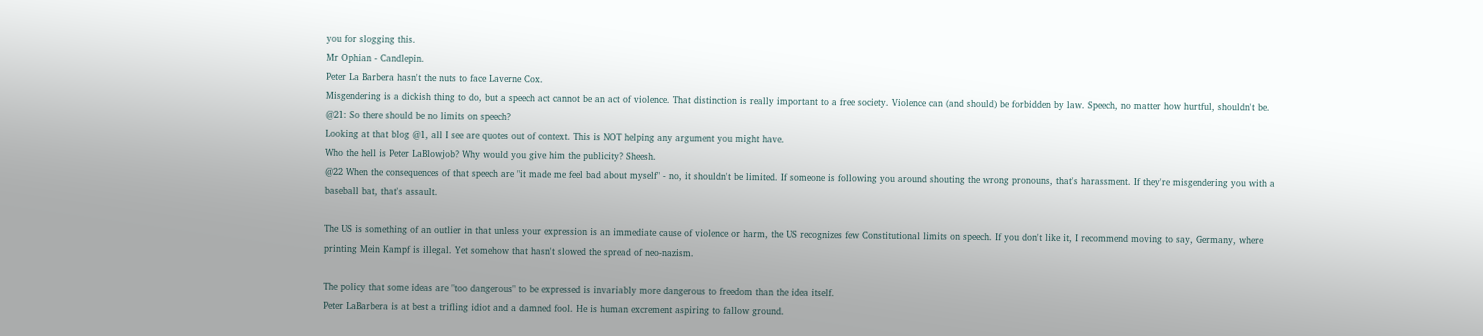you for slogging this.
Mr Ophian - Candlepin.
Peter La Barbera hasn't the nuts to face Laverne Cox.
Misgendering is a dickish thing to do, but a speech act cannot be an act of violence. That distinction is really important to a free society. Violence can (and should) be forbidden by law. Speech, no matter how hurtful, shouldn't be.
@21: So there should be no limits on speech?
Looking at that blog @1, all I see are quotes out of context. This is NOT helping any argument you might have.
Who the hell is Peter LaBlowjob? Why would you give him the publicity? Sheesh.
@22 When the consequences of that speech are "it made me feel bad about myself" - no, it shouldn't be limited. If someone is following you around shouting the wrong pronouns, that's harassment. If they're misgendering you with a baseball bat, that's assault.

The US is something of an outlier in that unless your expression is an immediate cause of violence or harm, the US recognizes few Constitutional limits on speech. If you don't like it, I recommend moving to say, Germany, where printing Mein Kampf is illegal. Yet somehow that hasn't slowed the spread of neo-nazism.

The policy that some ideas are "too dangerous" to be expressed is invariably more dangerous to freedom than the idea itself.
Peter LaBarbera is at best a trifling idiot and a damned fool. He is human excrement aspiring to fallow ground.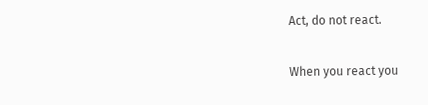Act, do not react.

When you react you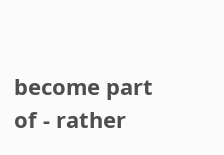become part of - rather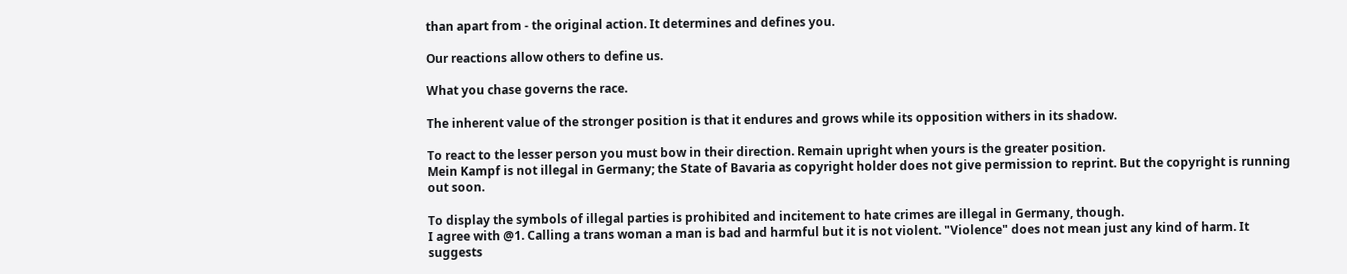than apart from - the original action. It determines and defines you.

Our reactions allow others to define us.

What you chase governs the race.

The inherent value of the stronger position is that it endures and grows while its opposition withers in its shadow.

To react to the lesser person you must bow in their direction. Remain upright when yours is the greater position.
Mein Kampf is not illegal in Germany; the State of Bavaria as copyright holder does not give permission to reprint. But the copyright is running out soon.

To display the symbols of illegal parties is prohibited and incitement to hate crimes are illegal in Germany, though.
I agree with @1. Calling a trans woman a man is bad and harmful but it is not violent. "Violence" does not mean just any kind of harm. It suggests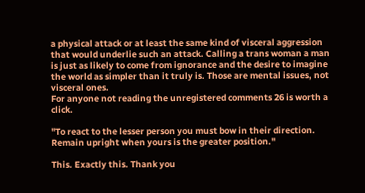a physical attack or at least the same kind of visceral aggression that would underlie such an attack. Calling a trans woman a man is just as likely to come from ignorance and the desire to imagine the world as simpler than it truly is. Those are mental issues, not visceral ones.
For anyone not reading the unregistered comments 26 is worth a click.

"To react to the lesser person you must bow in their direction. Remain upright when yours is the greater position."

This. Exactly this. Thank you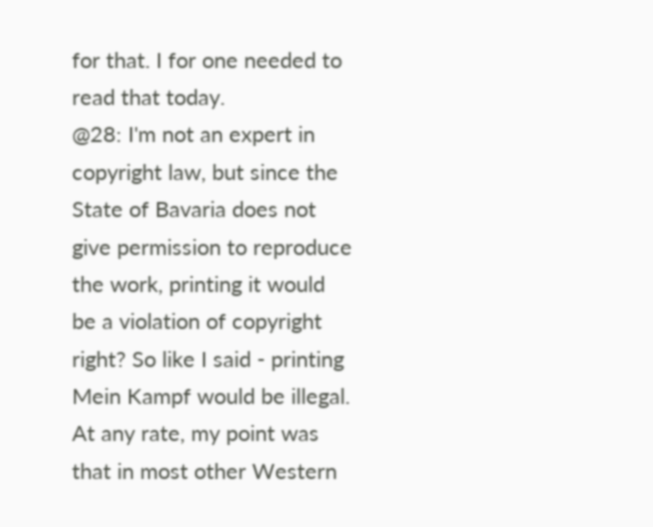for that. I for one needed to read that today.
@28: I'm not an expert in copyright law, but since the State of Bavaria does not give permission to reproduce the work, printing it would be a violation of copyright right? So like I said - printing Mein Kampf would be illegal. At any rate, my point was that in most other Western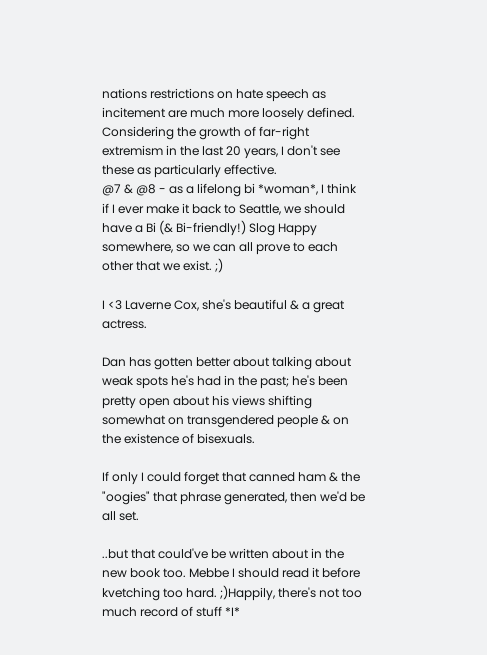nations restrictions on hate speech as incitement are much more loosely defined. Considering the growth of far-right extremism in the last 20 years, I don't see these as particularly effective.
@7 & @8 - as a lifelong bi *woman*, I think if I ever make it back to Seattle, we should have a Bi (& Bi-friendly!) Slog Happy somewhere, so we can all prove to each other that we exist. ;)

I <3 Laverne Cox, she's beautiful & a great actress.

Dan has gotten better about talking about weak spots he's had in the past; he's been pretty open about his views shifting somewhat on transgendered people & on the existence of bisexuals.

If only I could forget that canned ham & the "oogies" that phrase generated, then we'd be all set.

..but that could've be written about in the new book too. Mebbe I should read it before kvetching too hard. ;)Happily, there's not too much record of stuff *I*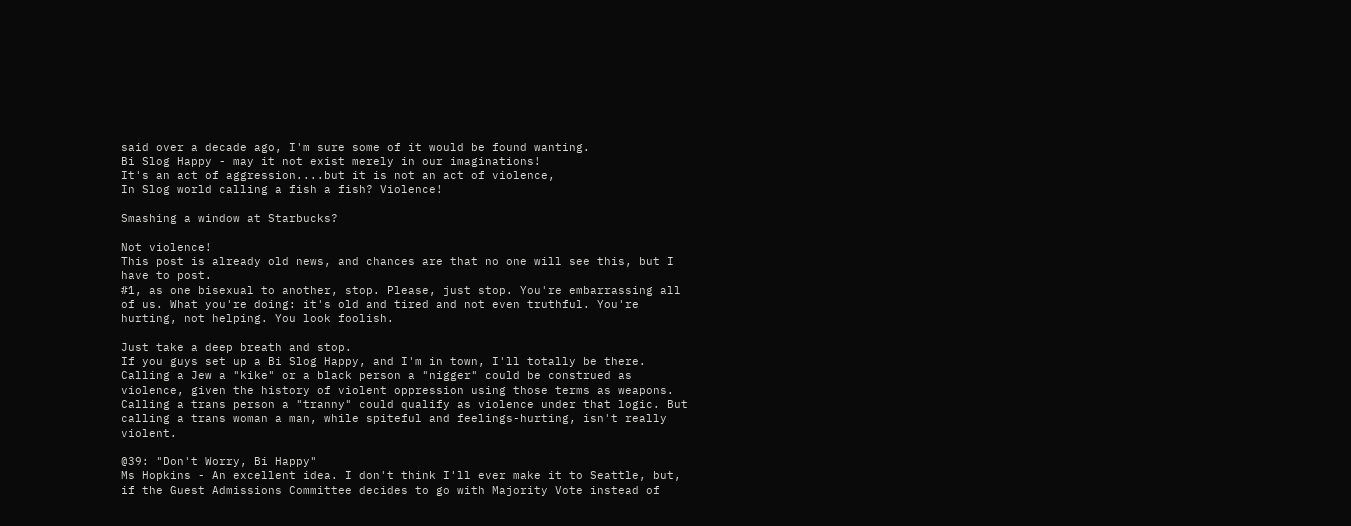said over a decade ago, I'm sure some of it would be found wanting.
Bi Slog Happy - may it not exist merely in our imaginations!
It's an act of aggression....but it is not an act of violence,
In Slog world calling a fish a fish? Violence!

Smashing a window at Starbucks?

Not violence!
This post is already old news, and chances are that no one will see this, but I have to post.
#1, as one bisexual to another, stop. Please, just stop. You're embarrassing all of us. What you're doing: it's old and tired and not even truthful. You're hurting, not helping. You look foolish.

Just take a deep breath and stop.
If you guys set up a Bi Slog Happy, and I'm in town, I'll totally be there.
Calling a Jew a "kike" or a black person a "nigger" could be construed as violence, given the history of violent oppression using those terms as weapons. Calling a trans person a "tranny" could qualify as violence under that logic. But calling a trans woman a man, while spiteful and feelings-hurting, isn't really violent.

@39: "Don't Worry, Bi Happy"
Ms Hopkins - An excellent idea. I don't think I'll ever make it to Seattle, but, if the Guest Admissions Committee decides to go with Majority Vote instead of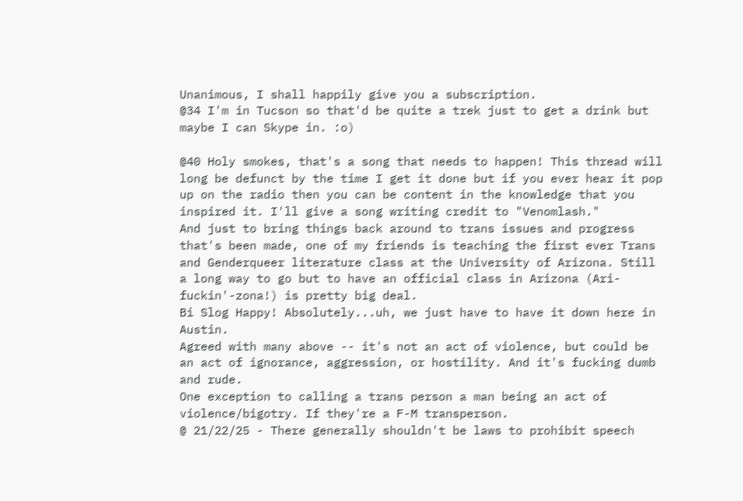Unanimous, I shall happily give you a subscription.
@34 I'm in Tucson so that'd be quite a trek just to get a drink but maybe I can Skype in. :o)

@40 Holy smokes, that's a song that needs to happen! This thread will long be defunct by the time I get it done but if you ever hear it pop up on the radio then you can be content in the knowledge that you inspired it. I'll give a song writing credit to "Venomlash."
And just to bring things back around to trans issues and progress that's been made, one of my friends is teaching the first ever Trans and Genderqueer literature class at the University of Arizona. Still a long way to go but to have an official class in Arizona (Ari-fuckin'-zona!) is pretty big deal.
Bi Slog Happy! Absolutely...uh, we just have to have it down here in Austin.
Agreed with many above -- it's not an act of violence, but could be an act of ignorance, aggression, or hostility. And it's fucking dumb and rude.
One exception to calling a trans person a man being an act of violence/bigotry. If they're a F-M transperson.
@ 21/22/25 - There generally shouldn't be laws to prohibit speech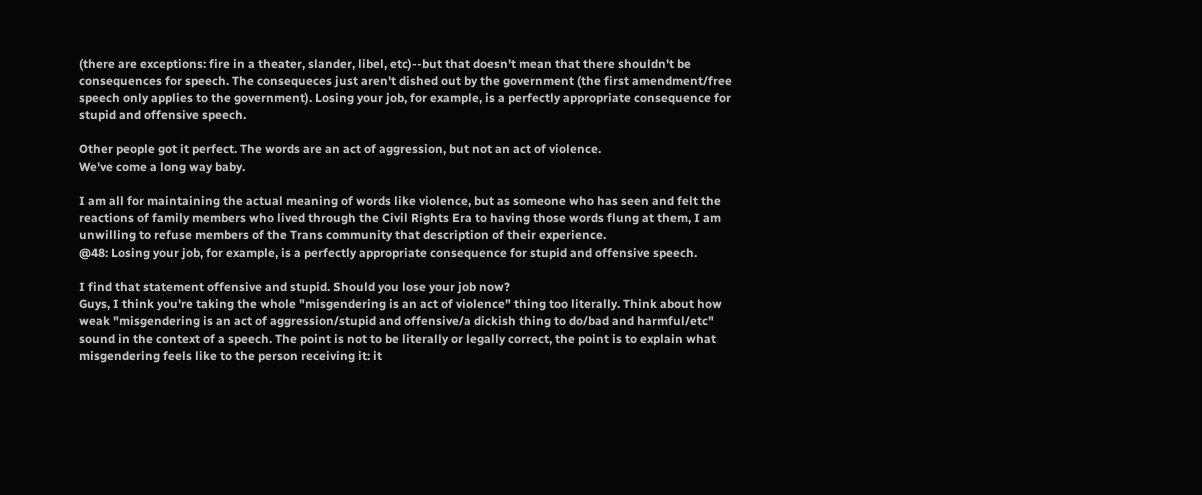(there are exceptions: fire in a theater, slander, libel, etc)--but that doesn't mean that there shouldn't be consequences for speech. The consequeces just aren't dished out by the government (the first amendment/free speech only applies to the government). Losing your job, for example, is a perfectly appropriate consequence for stupid and offensive speech.

Other people got it perfect. The words are an act of aggression, but not an act of violence.
We've come a long way baby.

I am all for maintaining the actual meaning of words like violence, but as someone who has seen and felt the reactions of family members who lived through the Civil Rights Era to having those words flung at them, I am unwilling to refuse members of the Trans community that description of their experience.
@48: Losing your job, for example, is a perfectly appropriate consequence for stupid and offensive speech.

I find that statement offensive and stupid. Should you lose your job now?
Guys, I think you're taking the whole "misgendering is an act of violence" thing too literally. Think about how weak "misgendering is an act of aggression/stupid and offensive/a dickish thing to do/bad and harmful/etc" sound in the context of a speech. The point is not to be literally or legally correct, the point is to explain what misgendering feels like to the person receiving it: it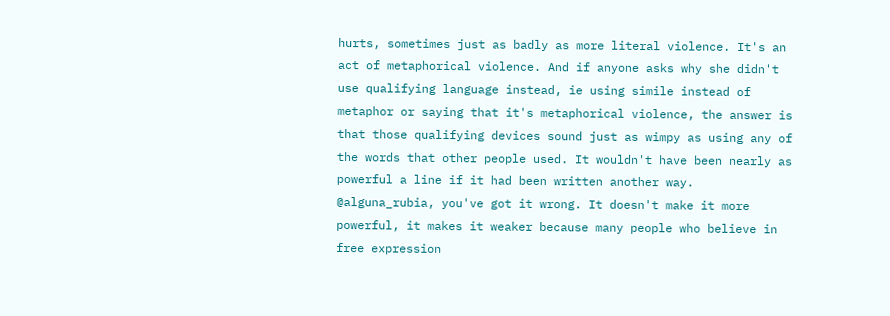hurts, sometimes just as badly as more literal violence. It's an act of metaphorical violence. And if anyone asks why she didn't use qualifying language instead, ie using simile instead of metaphor or saying that it's metaphorical violence, the answer is that those qualifying devices sound just as wimpy as using any of the words that other people used. It wouldn't have been nearly as powerful a line if it had been written another way.
@alguna_rubia, you've got it wrong. It doesn't make it more powerful, it makes it weaker because many people who believe in free expression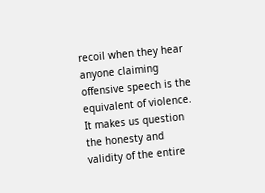recoil when they hear anyone claiming offensive speech is the equivalent of violence. It makes us question the honesty and validity of the entire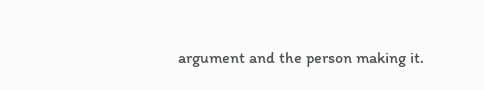argument and the person making it.